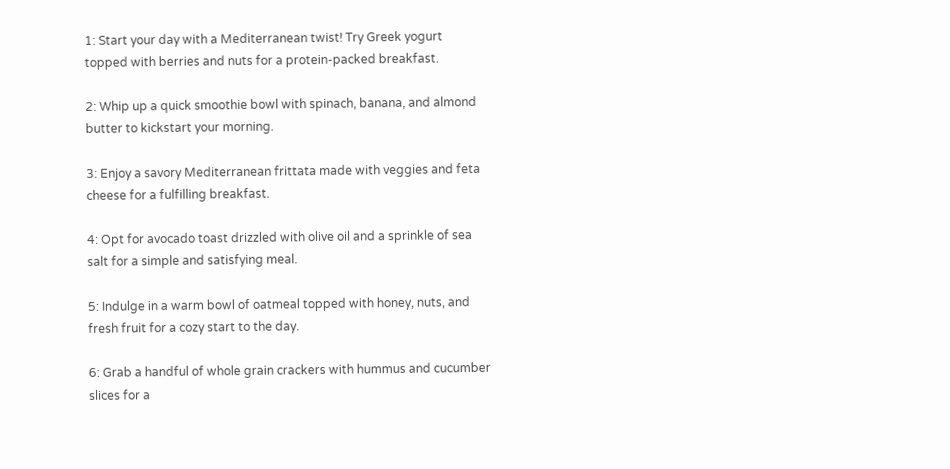1: Start your day with a Mediterranean twist! Try Greek yogurt topped with berries and nuts for a protein-packed breakfast.

2: Whip up a quick smoothie bowl with spinach, banana, and almond butter to kickstart your morning.

3: Enjoy a savory Mediterranean frittata made with veggies and feta cheese for a fulfilling breakfast.

4: Opt for avocado toast drizzled with olive oil and a sprinkle of sea salt for a simple and satisfying meal.

5: Indulge in a warm bowl of oatmeal topped with honey, nuts, and fresh fruit for a cozy start to the day.

6: Grab a handful of whole grain crackers with hummus and cucumber slices for a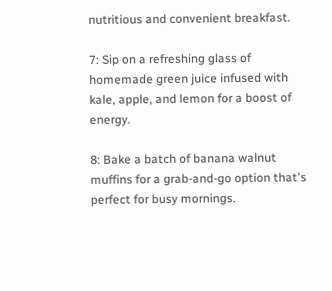nutritious and convenient breakfast.

7: Sip on a refreshing glass of homemade green juice infused with kale, apple, and lemon for a boost of energy.

8: Bake a batch of banana walnut muffins for a grab-and-go option that's perfect for busy mornings.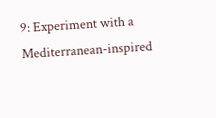9: Experiment with a Mediterranean-inspired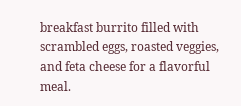breakfast burrito filled with scrambled eggs, roasted veggies, and feta cheese for a flavorful meal.